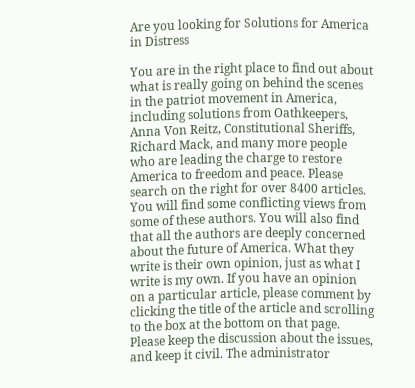Are you looking for Solutions for America in Distress

You are in the right place to find out about what is really going on behind the scenes in the patriot movement in America, including solutions from Oathkeepers, Anna Von Reitz, Constitutional Sheriffs, Richard Mack, and many more people who are leading the charge to restore America to freedom and peace. Please search on the right for over 8400 articles.
You will find some conflicting views from some of these authors. You will also find that all the authors are deeply concerned about the future of America. What they write is their own opinion, just as what I write is my own. If you have an opinion on a particular article, please comment by clicking the title of the article and scrolling to the box at the bottom on that page. Please keep the discussion about the issues, and keep it civil. The administrator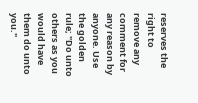reserves the right to remove any comment for any reason by anyone. Use the golden rule; "Do unto others as you would have them do unto you."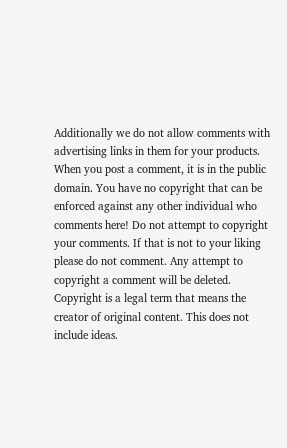Additionally we do not allow comments with advertising links in them for your products. When you post a comment, it is in the public domain. You have no copyright that can be enforced against any other individual who comments here! Do not attempt to copyright your comments. If that is not to your liking please do not comment. Any attempt to copyright a comment will be deleted. Copyright is a legal term that means the creator of original content. This does not include ideas.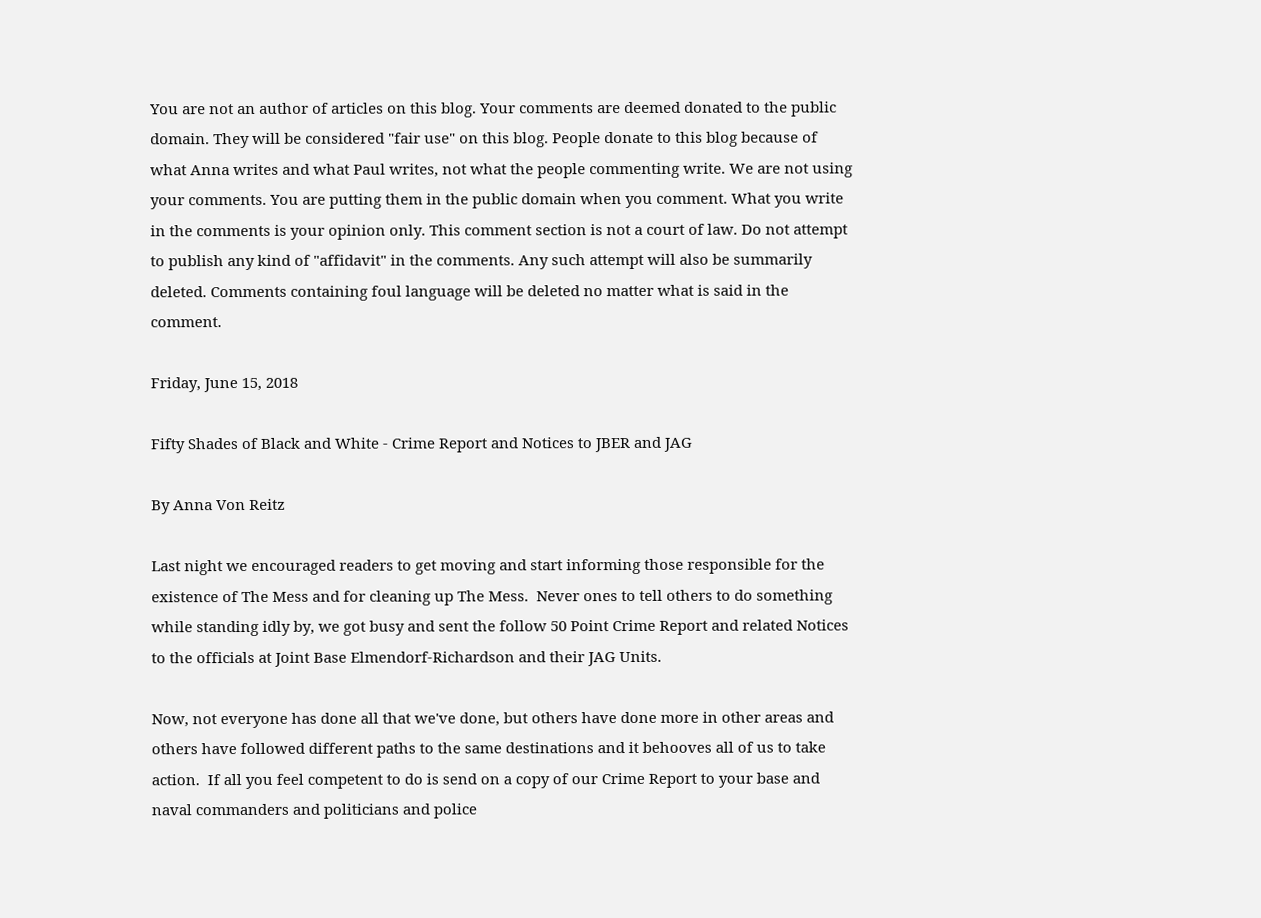You are not an author of articles on this blog. Your comments are deemed donated to the public domain. They will be considered "fair use" on this blog. People donate to this blog because of what Anna writes and what Paul writes, not what the people commenting write. We are not using your comments. You are putting them in the public domain when you comment. What you write in the comments is your opinion only. This comment section is not a court of law. Do not attempt to publish any kind of "affidavit" in the comments. Any such attempt will also be summarily deleted. Comments containing foul language will be deleted no matter what is said in the comment.

Friday, June 15, 2018

Fifty Shades of Black and White - Crime Report and Notices to JBER and JAG

By Anna Von Reitz

Last night we encouraged readers to get moving and start informing those responsible for the existence of The Mess and for cleaning up The Mess.  Never ones to tell others to do something while standing idly by, we got busy and sent the follow 50 Point Crime Report and related Notices to the officials at Joint Base Elmendorf-Richardson and their JAG Units.

Now, not everyone has done all that we've done, but others have done more in other areas and others have followed different paths to the same destinations and it behooves all of us to take action.  If all you feel competent to do is send on a copy of our Crime Report to your base and naval commanders and politicians and police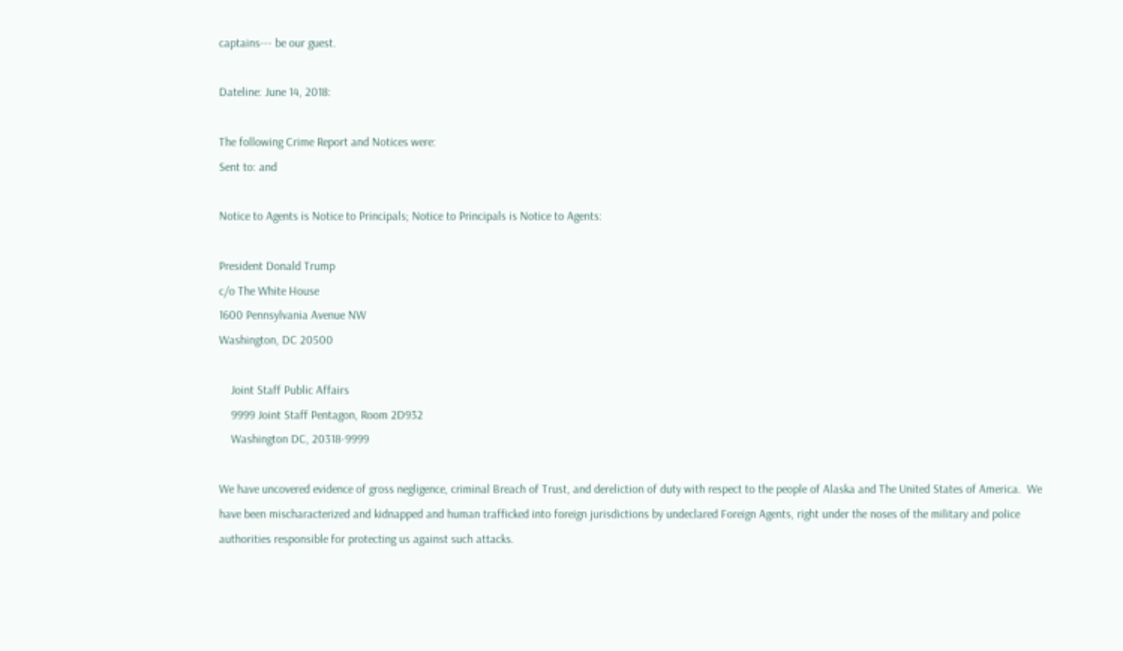captains--- be our guest.

Dateline: June 14, 2018:

The following Crime Report and Notices were:
Sent to: and

Notice to Agents is Notice to Principals; Notice to Principals is Notice to Agents:

President Donald Trump
c/o The White House
1600 Pennsylvania Avenue NW
Washington, DC 20500

    Joint Staff Public Affairs
    9999 Joint Staff Pentagon, Room 2D932
    Washington DC, 20318-9999

We have uncovered evidence of gross negligence, criminal Breach of Trust, and dereliction of duty with respect to the people of Alaska and The United States of America.  We have been mischaracterized and kidnapped and human trafficked into foreign jurisdictions by undeclared Foreign Agents, right under the noses of the military and police authorities responsible for protecting us against such attacks.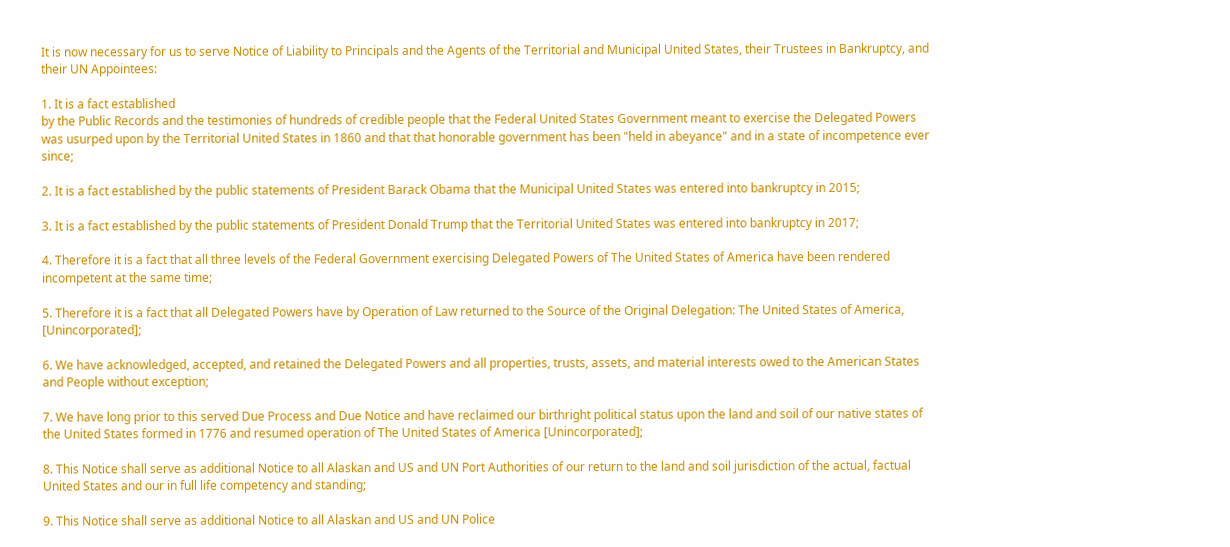It is now necessary for us to serve Notice of Liability to Principals and the Agents of the Territorial and Municipal United States, their Trustees in Bankruptcy, and their UN Appointees:

1. It is a fact established
by the Public Records and the testimonies of hundreds of credible people that the Federal United States Government meant to exercise the Delegated Powers was usurped upon by the Territorial United States in 1860 and that that honorable government has been "held in abeyance" and in a state of incompetence ever since;

2. It is a fact established by the public statements of President Barack Obama that the Municipal United States was entered into bankruptcy in 2015;

3. It is a fact established by the public statements of President Donald Trump that the Territorial United States was entered into bankruptcy in 2017;

4. Therefore it is a fact that all three levels of the Federal Government exercising Delegated Powers of The United States of America have been rendered incompetent at the same time;

5. Therefore it is a fact that all Delegated Powers have by Operation of Law returned to the Source of the Original Delegation: The United States of America, [Unincorporated];

6. We have acknowledged, accepted, and retained the Delegated Powers and all properties, trusts, assets, and material interests owed to the American States and People without exception;

7. We have long prior to this served Due Process and Due Notice and have reclaimed our birthright political status upon the land and soil of our native states of the United States formed in 1776 and resumed operation of The United States of America [Unincorporated];

8. This Notice shall serve as additional Notice to all Alaskan and US and UN Port Authorities of our return to the land and soil jurisdiction of the actual, factual United States and our in full life competency and standing;

9. This Notice shall serve as additional Notice to all Alaskan and US and UN Police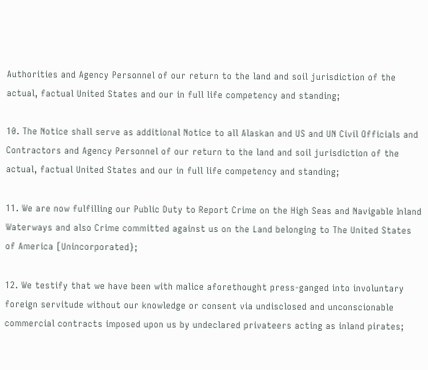Authorities and Agency Personnel of our return to the land and soil jurisdiction of the actual, factual United States and our in full life competency and standing;

10. The Notice shall serve as additional Notice to all Alaskan and US and UN Civil Officials and Contractors and Agency Personnel of our return to the land and soil jurisdiction of the actual, factual United States and our in full life competency and standing;

11. We are now fulfilling our Public Duty to Report Crime on the High Seas and Navigable Inland Waterways and also Crime committed against us on the Land belonging to The United States of America [Unincorporated};

12. We testify that we have been with malice aforethought press-ganged into involuntary foreign servitude without our knowledge or consent via undisclosed and unconscionable commercial contracts imposed upon us by undeclared privateers acting as inland pirates;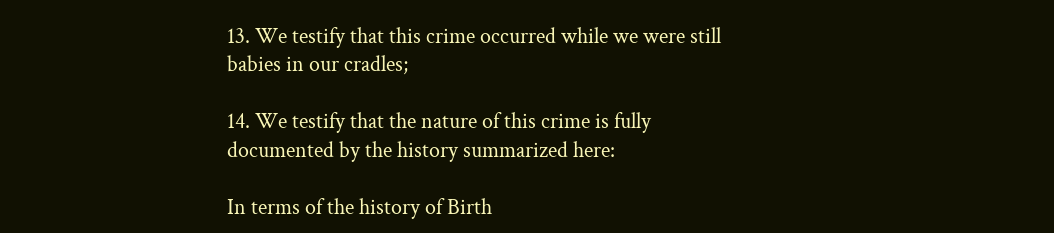13. We testify that this crime occurred while we were still babies in our cradles;

14. We testify that the nature of this crime is fully documented by the history summarized here:

In terms of the history of Birth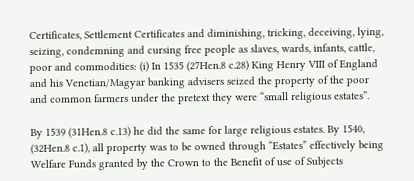Certificates, Settlement Certificates and diminishing, tricking, deceiving, lying, seizing, condemning and cursing free people as slaves, wards, infants, cattle, poor and commodities: (i) In 1535 (27Hen.8 c.28) King Henry VIII of England and his Venetian/Magyar banking advisers seized the property of the poor and common farmers under the pretext they were “small religious estates”.

By 1539 (31Hen.8 c.13) he did the same for large religious estates. By 1540, (32Hen.8 c.1), all property was to be owned through “Estates” effectively being Welfare Funds granted by the Crown to the Benefit of use of Subjects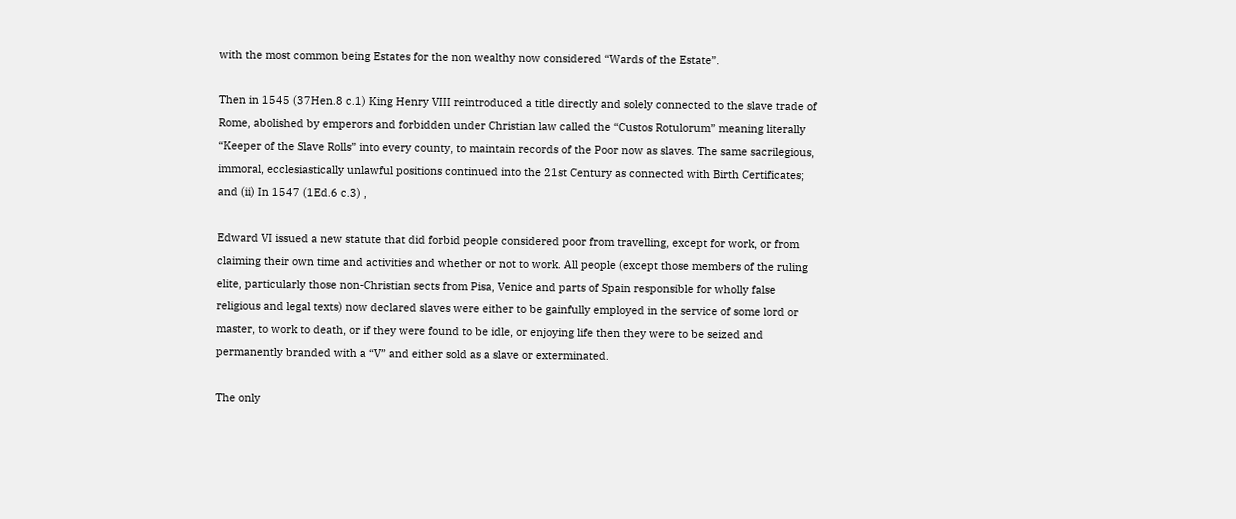with the most common being Estates for the non wealthy now considered “Wards of the Estate”.

Then in 1545 (37Hen.8 c.1) King Henry VIII reintroduced a title directly and solely connected to the slave trade of Rome, abolished by emperors and forbidden under Christian law called the “Custos Rotulorum” meaning literally “Keeper of the Slave Rolls” into every county, to maintain records of the Poor now as slaves. The same sacrilegious, immoral, ecclesiastically unlawful positions continued into the 21st Century as connected with Birth Certificates; and (ii) In 1547 (1Ed.6 c.3) ,

Edward VI issued a new statute that did forbid people considered poor from travelling, except for work, or from claiming their own time and activities and whether or not to work. All people (except those members of the ruling elite, particularly those non-Christian sects from Pisa, Venice and parts of Spain responsible for wholly false religious and legal texts) now declared slaves were either to be gainfully employed in the service of some lord or master, to work to death, or if they were found to be idle, or enjoying life then they were to be seized and permanently branded with a “V” and either sold as a slave or exterminated.

The only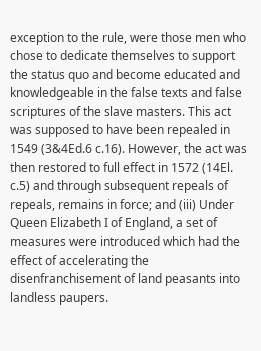exception to the rule, were those men who chose to dedicate themselves to support the status quo and become educated and knowledgeable in the false texts and false scriptures of the slave masters. This act was supposed to have been repealed in 1549 (3&4Ed.6 c.16). However, the act was then restored to full effect in 1572 (14El. c.5) and through subsequent repeals of repeals, remains in force; and (iii) Under Queen Elizabeth I of England, a set of measures were introduced which had the effect of accelerating the disenfranchisement of land peasants into landless paupers.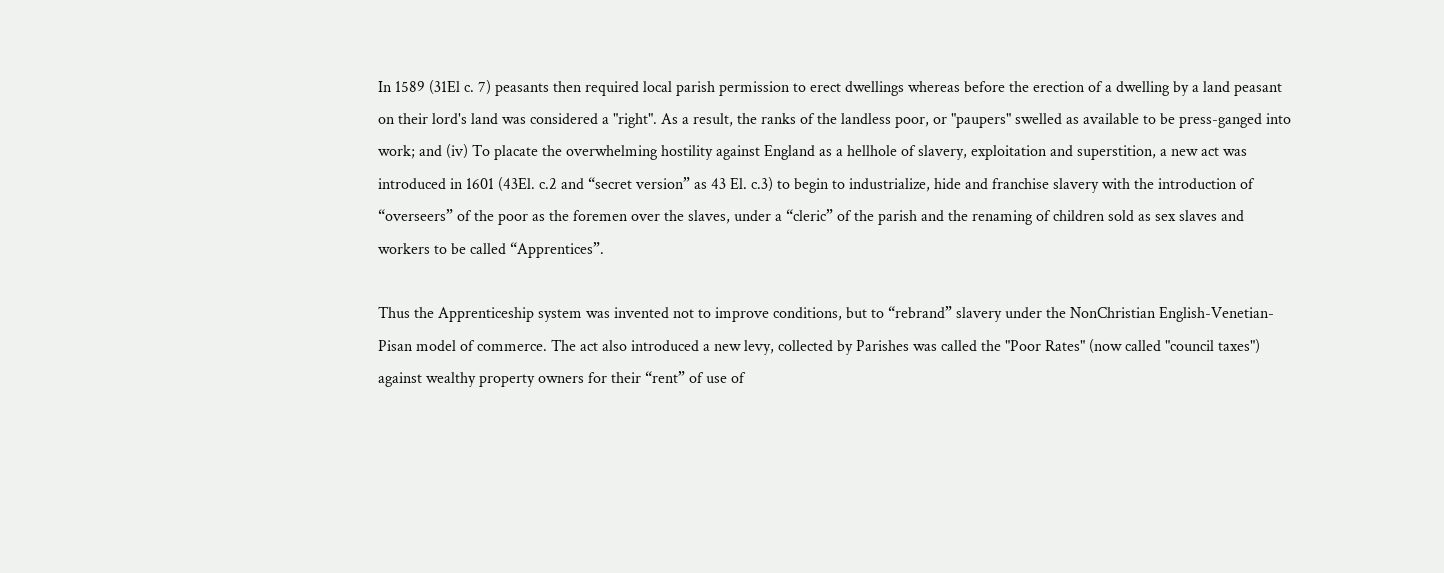In 1589 (31El c. 7) peasants then required local parish permission to erect dwellings whereas before the erection of a dwelling by a land peasant on their lord's land was considered a "right". As a result, the ranks of the landless poor, or "paupers" swelled as available to be press-ganged into work; and (iv) To placate the overwhelming hostility against England as a hellhole of slavery, exploitation and superstition, a new act was introduced in 1601 (43El. c.2 and “secret version” as 43 El. c.3) to begin to industrialize, hide and franchise slavery with the introduction of “overseers” of the poor as the foremen over the slaves, under a “cleric” of the parish and the renaming of children sold as sex slaves and workers to be called “Apprentices”.

Thus the Apprenticeship system was invented not to improve conditions, but to “rebrand” slavery under the NonChristian English-Venetian-Pisan model of commerce. The act also introduced a new levy, collected by Parishes was called the "Poor Rates" (now called "council taxes") against wealthy property owners for their “rent” of use of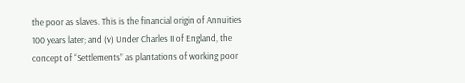the poor as slaves. This is the financial origin of Annuities 100 years later; and (v) Under Charles II of England, the concept of “Settlements” as plantations of working poor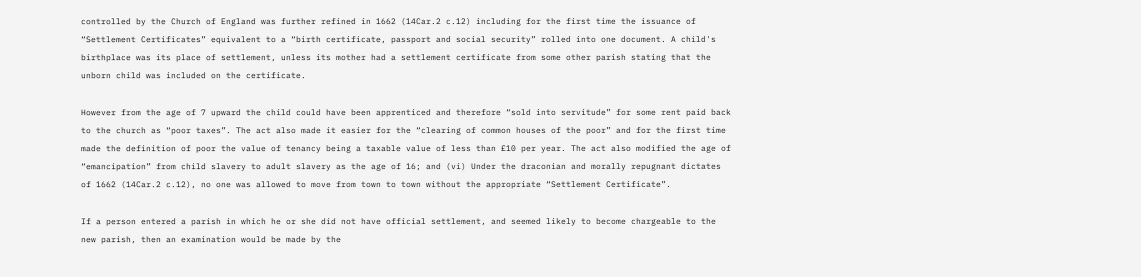controlled by the Church of England was further refined in 1662 (14Car.2 c.12) including for the first time the issuance of “Settlement Certificates” equivalent to a “birth certificate, passport and social security” rolled into one document. A child's birthplace was its place of settlement, unless its mother had a settlement certificate from some other parish stating that the unborn child was included on the certificate.

However from the age of 7 upward the child could have been apprenticed and therefore “sold into servitude” for some rent paid back to the church as “poor taxes”. The act also made it easier for the “clearing of common houses of the poor” and for the first time made the definition of poor the value of tenancy being a taxable value of less than £10 per year. The act also modified the age of “emancipation” from child slavery to adult slavery as the age of 16; and (vi) Under the draconian and morally repugnant dictates of 1662 (14Car.2 c.12), no one was allowed to move from town to town without the appropriate “Settlement Certificate”.

If a person entered a parish in which he or she did not have official settlement, and seemed likely to become chargeable to the new parish, then an examination would be made by the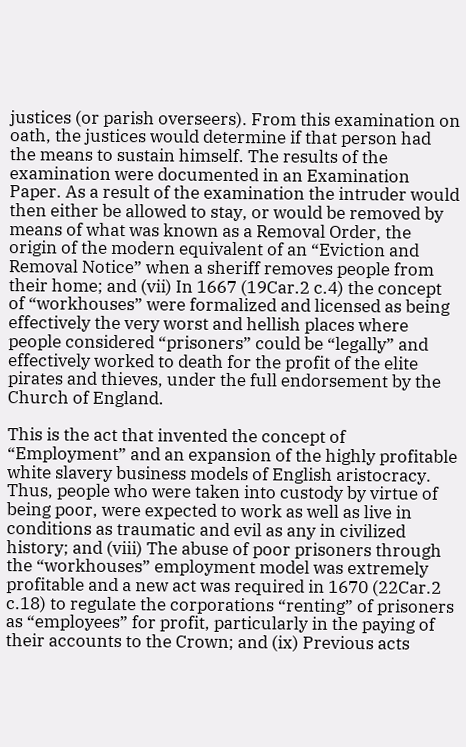justices (or parish overseers). From this examination on oath, the justices would determine if that person had the means to sustain himself. The results of the examination were documented in an Examination Paper. As a result of the examination the intruder would then either be allowed to stay, or would be removed by means of what was known as a Removal Order, the origin of the modern equivalent of an “Eviction and Removal Notice” when a sheriff removes people from their home; and (vii) In 1667 (19Car.2 c.4) the concept of “workhouses” were formalized and licensed as being effectively the very worst and hellish places where people considered “prisoners” could be “legally” and effectively worked to death for the profit of the elite pirates and thieves, under the full endorsement by the Church of England.

This is the act that invented the concept of “Employment” and an expansion of the highly profitable white slavery business models of English aristocracy. Thus, people who were taken into custody by virtue of being poor, were expected to work as well as live in conditions as traumatic and evil as any in civilized history; and (viii) The abuse of poor prisoners through the “workhouses” employment model was extremely profitable and a new act was required in 1670 (22Car.2 c.18) to regulate the corporations “renting” of prisoners as “employees” for profit, particularly in the paying of their accounts to the Crown; and (ix) Previous acts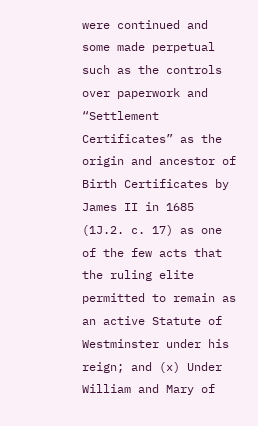were continued and some made perpetual such as the controls over paperwork and “Settlement Certificates” as the origin and ancestor of Birth Certificates by James II in 1685 (1J.2. c. 17) as one of the few acts that the ruling elite permitted to remain as an active Statute of Westminster under his reign; and (x) Under William and Mary of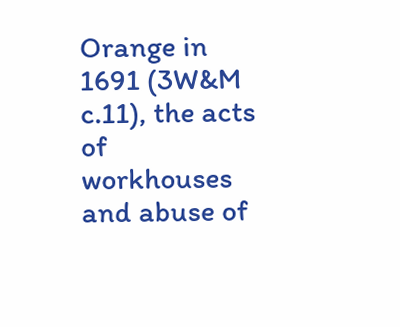Orange in 1691 (3W&M c.11), the acts of workhouses and abuse of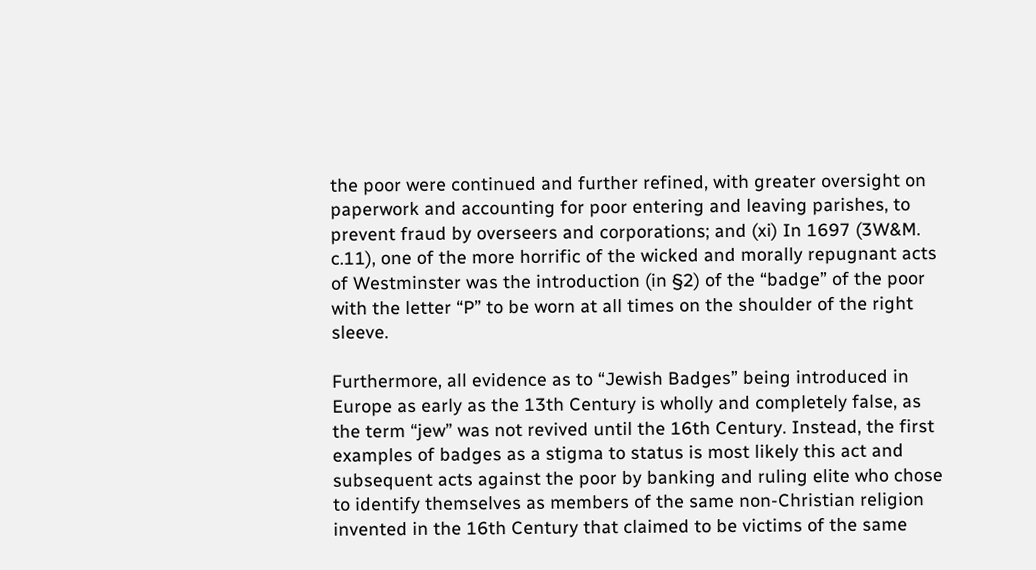the poor were continued and further refined, with greater oversight on paperwork and accounting for poor entering and leaving parishes, to prevent fraud by overseers and corporations; and (xi) In 1697 (3W&M. c.11), one of the more horrific of the wicked and morally repugnant acts of Westminster was the introduction (in §2) of the “badge” of the poor with the letter “P” to be worn at all times on the shoulder of the right sleeve.

Furthermore, all evidence as to “Jewish Badges” being introduced in Europe as early as the 13th Century is wholly and completely false, as the term “jew” was not revived until the 16th Century. Instead, the first examples of badges as a stigma to status is most likely this act and subsequent acts against the poor by banking and ruling elite who chose to identify themselves as members of the same non-Christian religion invented in the 16th Century that claimed to be victims of the same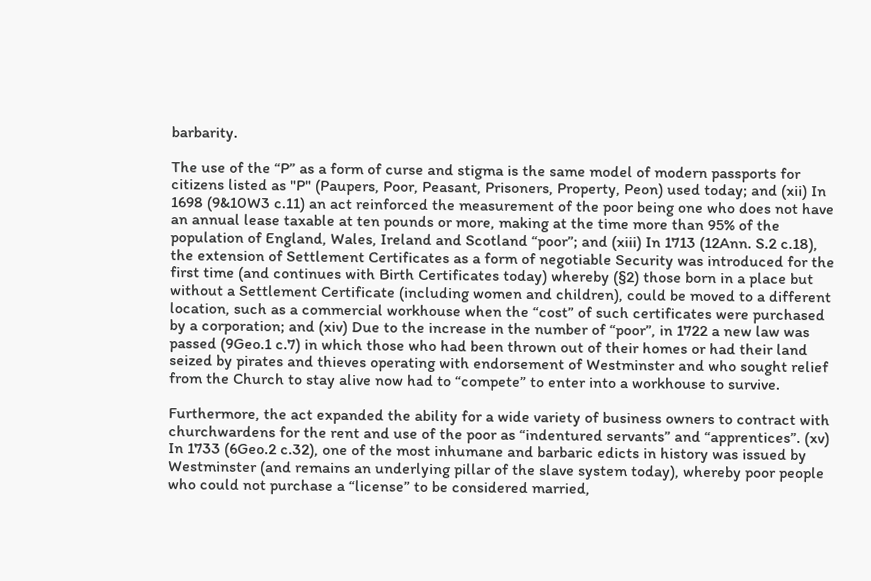barbarity.

The use of the “P” as a form of curse and stigma is the same model of modern passports for citizens listed as "P" (Paupers, Poor, Peasant, Prisoners, Property, Peon) used today; and (xii) In 1698 (9&10W3 c.11) an act reinforced the measurement of the poor being one who does not have an annual lease taxable at ten pounds or more, making at the time more than 95% of the population of England, Wales, Ireland and Scotland “poor”; and (xiii) In 1713 (12Ann. S.2 c.18), the extension of Settlement Certificates as a form of negotiable Security was introduced for the first time (and continues with Birth Certificates today) whereby (§2) those born in a place but without a Settlement Certificate (including women and children), could be moved to a different location, such as a commercial workhouse when the “cost” of such certificates were purchased by a corporation; and (xiv) Due to the increase in the number of “poor”, in 1722 a new law was passed (9Geo.1 c.7) in which those who had been thrown out of their homes or had their land seized by pirates and thieves operating with endorsement of Westminster and who sought relief from the Church to stay alive now had to “compete” to enter into a workhouse to survive.

Furthermore, the act expanded the ability for a wide variety of business owners to contract with churchwardens for the rent and use of the poor as “indentured servants” and “apprentices”. (xv) In 1733 (6Geo.2 c.32), one of the most inhumane and barbaric edicts in history was issued by Westminster (and remains an underlying pillar of the slave system today), whereby poor people who could not purchase a “license” to be considered married,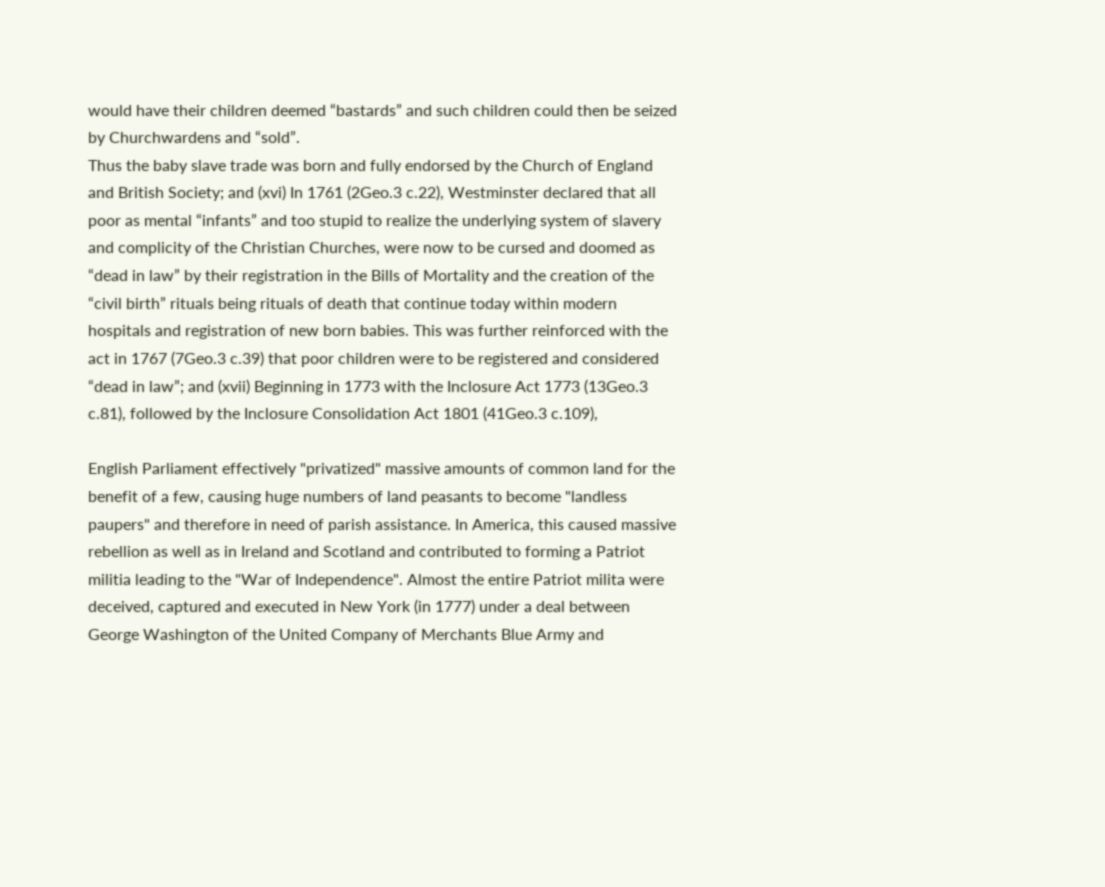would have their children deemed “bastards” and such children could then be seized by Churchwardens and “sold”.
Thus the baby slave trade was born and fully endorsed by the Church of England and British Society; and (xvi) In 1761 (2Geo.3 c.22), Westminster declared that all poor as mental “infants” and too stupid to realize the underlying system of slavery and complicity of the Christian Churches, were now to be cursed and doomed as “dead in law” by their registration in the Bills of Mortality and the creation of the “civil birth” rituals being rituals of death that continue today within modern hospitals and registration of new born babies. This was further reinforced with the act in 1767 (7Geo.3 c.39) that poor children were to be registered and considered “dead in law”; and (xvii) Beginning in 1773 with the Inclosure Act 1773 (13Geo.3 c.81), followed by the Inclosure Consolidation Act 1801 (41Geo.3 c.109),

English Parliament effectively "privatized" massive amounts of common land for the benefit of a few, causing huge numbers of land peasants to become "landless paupers" and therefore in need of parish assistance. In America, this caused massive rebellion as well as in Ireland and Scotland and contributed to forming a Patriot militia leading to the "War of Independence". Almost the entire Patriot milita were deceived, captured and executed in New York (in 1777) under a deal between George Washington of the United Company of Merchants Blue Army and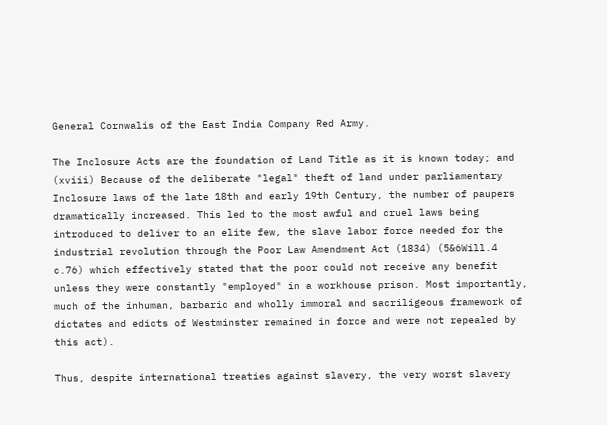General Cornwalis of the East India Company Red Army.

The Inclosure Acts are the foundation of Land Title as it is known today; and (xviii) Because of the deliberate "legal" theft of land under parliamentary Inclosure laws of the late 18th and early 19th Century, the number of paupers dramatically increased. This led to the most awful and cruel laws being introduced to deliver to an elite few, the slave labor force needed for the industrial revolution through the Poor Law Amendment Act (1834) (5&6Will.4 c.76) which effectively stated that the poor could not receive any benefit unless they were constantly "employed" in a workhouse prison. Most importantly, much of the inhuman, barbaric and wholly immoral and sacriligeous framework of dictates and edicts of Westminster remained in force and were not repealed by this act).

Thus, despite international treaties against slavery, the very worst slavery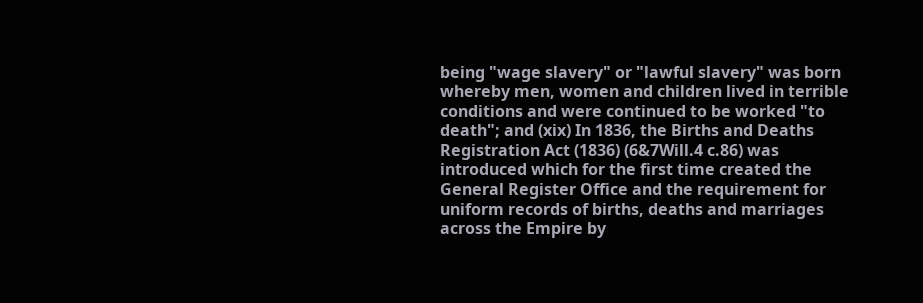being "wage slavery" or "lawful slavery" was born whereby men, women and children lived in terrible conditions and were continued to be worked "to death"; and (xix) In 1836, the Births and Deaths Registration Act (1836) (6&7Will.4 c.86) was introduced which for the first time created the General Register Office and the requirement for uniform records of births, deaths and marriages across the Empire by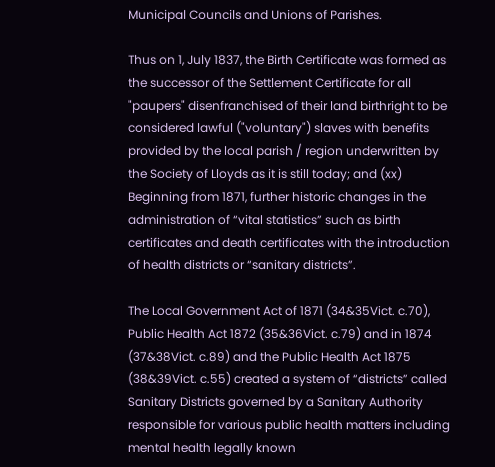Municipal Councils and Unions of Parishes.

Thus on 1, July 1837, the Birth Certificate was formed as the successor of the Settlement Certificate for all "paupers" disenfranchised of their land birthright to be considered lawful ("voluntary") slaves with benefits provided by the local parish / region underwritten by the Society of Lloyds as it is still today; and (xx) Beginning from 1871, further historic changes in the administration of “vital statistics” such as birth certificates and death certificates with the introduction of health districts or “sanitary districts”.

The Local Government Act of 1871 (34&35Vict. c.70), Public Health Act 1872 (35&36Vict. c.79) and in 1874 (37&38Vict. c.89) and the Public Health Act 1875 (38&39Vict. c.55) created a system of “districts” called Sanitary Districts governed by a Sanitary Authority responsible for various public health matters including mental health legally known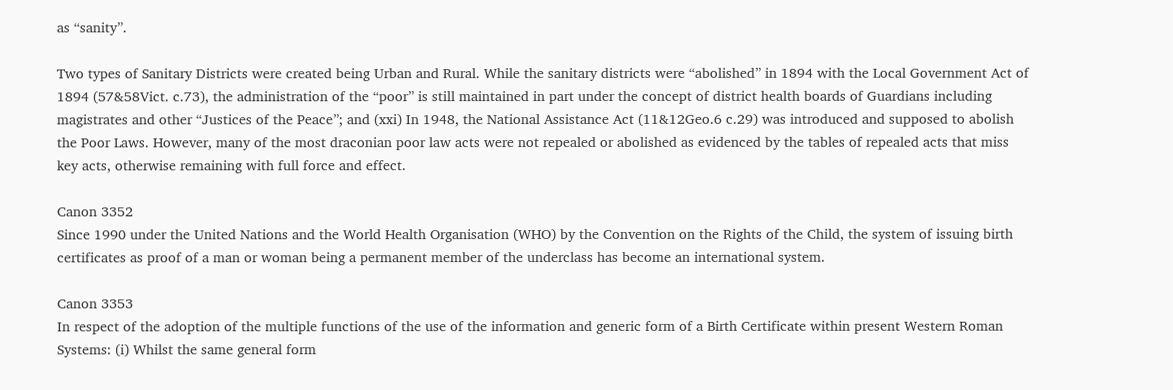as “sanity”.

Two types of Sanitary Districts were created being Urban and Rural. While the sanitary districts were “abolished” in 1894 with the Local Government Act of 1894 (57&58Vict. c.73), the administration of the “poor” is still maintained in part under the concept of district health boards of Guardians including magistrates and other “Justices of the Peace”; and (xxi) In 1948, the National Assistance Act (11&12Geo.6 c.29) was introduced and supposed to abolish the Poor Laws. However, many of the most draconian poor law acts were not repealed or abolished as evidenced by the tables of repealed acts that miss key acts, otherwise remaining with full force and effect.

Canon 3352
Since 1990 under the United Nations and the World Health Organisation (WHO) by the Convention on the Rights of the Child, the system of issuing birth certificates as proof of a man or woman being a permanent member of the underclass has become an international system.

Canon 3353
In respect of the adoption of the multiple functions of the use of the information and generic form of a Birth Certificate within present Western Roman Systems: (i) Whilst the same general form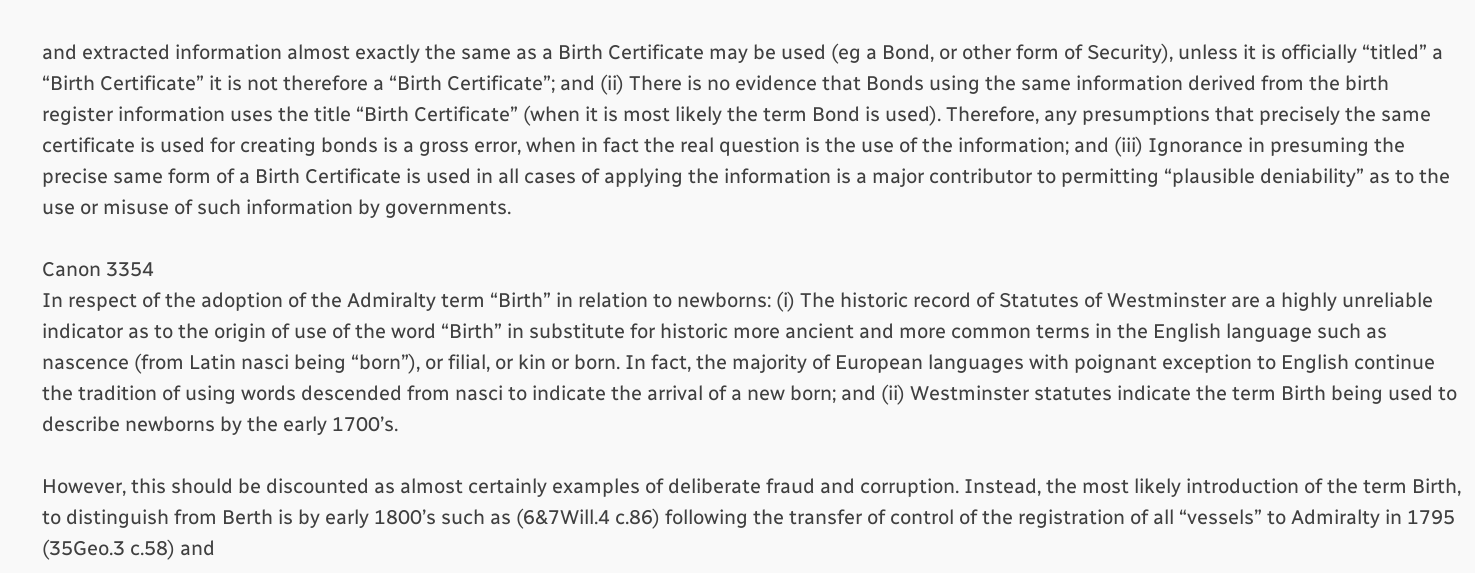and extracted information almost exactly the same as a Birth Certificate may be used (eg a Bond, or other form of Security), unless it is officially “titled” a “Birth Certificate” it is not therefore a “Birth Certificate”; and (ii) There is no evidence that Bonds using the same information derived from the birth register information uses the title “Birth Certificate” (when it is most likely the term Bond is used). Therefore, any presumptions that precisely the same certificate is used for creating bonds is a gross error, when in fact the real question is the use of the information; and (iii) Ignorance in presuming the precise same form of a Birth Certificate is used in all cases of applying the information is a major contributor to permitting “plausible deniability” as to the use or misuse of such information by governments.

Canon 3354
In respect of the adoption of the Admiralty term “Birth” in relation to newborns: (i) The historic record of Statutes of Westminster are a highly unreliable indicator as to the origin of use of the word “Birth” in substitute for historic more ancient and more common terms in the English language such as nascence (from Latin nasci being “born”), or filial, or kin or born. In fact, the majority of European languages with poignant exception to English continue the tradition of using words descended from nasci to indicate the arrival of a new born; and (ii) Westminster statutes indicate the term Birth being used to describe newborns by the early 1700’s.

However, this should be discounted as almost certainly examples of deliberate fraud and corruption. Instead, the most likely introduction of the term Birth, to distinguish from Berth is by early 1800’s such as (6&7Will.4 c.86) following the transfer of control of the registration of all “vessels” to Admiralty in 1795 (35Geo.3 c.58) and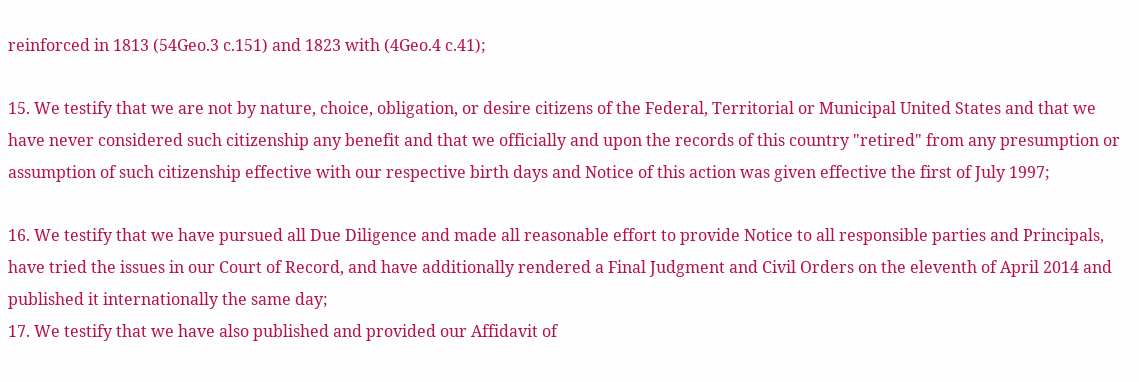reinforced in 1813 (54Geo.3 c.151) and 1823 with (4Geo.4 c.41);

15. We testify that we are not by nature, choice, obligation, or desire citizens of the Federal, Territorial or Municipal United States and that we have never considered such citizenship any benefit and that we officially and upon the records of this country "retired" from any presumption or assumption of such citizenship effective with our respective birth days and Notice of this action was given effective the first of July 1997;

16. We testify that we have pursued all Due Diligence and made all reasonable effort to provide Notice to all responsible parties and Principals, have tried the issues in our Court of Record, and have additionally rendered a Final Judgment and Civil Orders on the eleventh of April 2014 and published it internationally the same day;
17. We testify that we have also published and provided our Affidavit of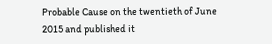Probable Cause on the twentieth of June 2015 and published it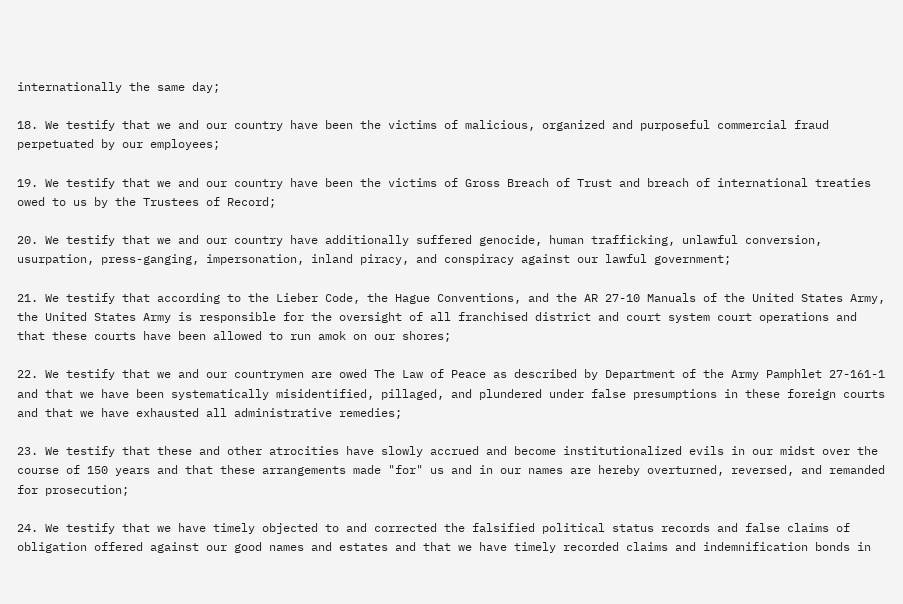internationally the same day;

18. We testify that we and our country have been the victims of malicious, organized and purposeful commercial fraud perpetuated by our employees;

19. We testify that we and our country have been the victims of Gross Breach of Trust and breach of international treaties owed to us by the Trustees of Record;

20. We testify that we and our country have additionally suffered genocide, human trafficking, unlawful conversion, usurpation, press-ganging, impersonation, inland piracy, and conspiracy against our lawful government;

21. We testify that according to the Lieber Code, the Hague Conventions, and the AR 27-10 Manuals of the United States Army, the United States Army is responsible for the oversight of all franchised district and court system court operations and that these courts have been allowed to run amok on our shores;

22. We testify that we and our countrymen are owed The Law of Peace as described by Department of the Army Pamphlet 27-161-1 and that we have been systematically misidentified, pillaged, and plundered under false presumptions in these foreign courts and that we have exhausted all administrative remedies;

23. We testify that these and other atrocities have slowly accrued and become institutionalized evils in our midst over the course of 150 years and that these arrangements made "for" us and in our names are hereby overturned, reversed, and remanded for prosecution;

24. We testify that we have timely objected to and corrected the falsified political status records and false claims of obligation offered against our good names and estates and that we have timely recorded claims and indemnification bonds in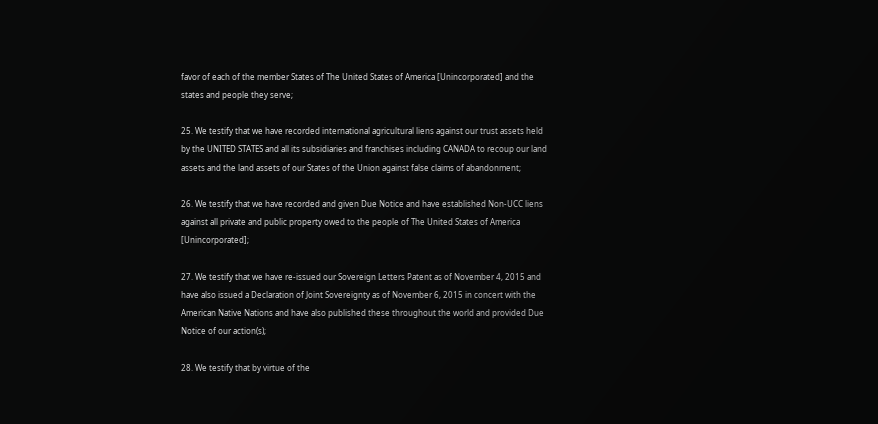favor of each of the member States of The United States of America [Unincorporated] and the states and people they serve;

25. We testify that we have recorded international agricultural liens against our trust assets held by the UNITED STATES and all its subsidiaries and franchises including CANADA to recoup our land assets and the land assets of our States of the Union against false claims of abandonment;

26. We testify that we have recorded and given Due Notice and have established Non-UCC liens against all private and public property owed to the people of The United States of America [Unincorporated];

27. We testify that we have re-issued our Sovereign Letters Patent as of November 4, 2015 and have also issued a Declaration of Joint Sovereignty as of November 6, 2015 in concert with the American Native Nations and have also published these throughout the world and provided Due Notice of our action(s);

28. We testify that by virtue of the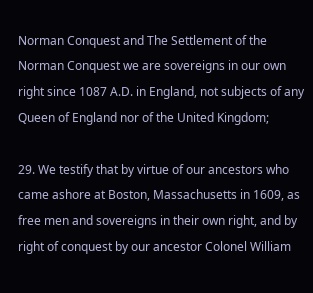Norman Conquest and The Settlement of the Norman Conquest we are sovereigns in our own right since 1087 A.D. in England, not subjects of any Queen of England nor of the United Kingdom;

29. We testify that by virtue of our ancestors who came ashore at Boston, Massachusetts in 1609, as free men and sovereigns in their own right, and by right of conquest by our ancestor Colonel William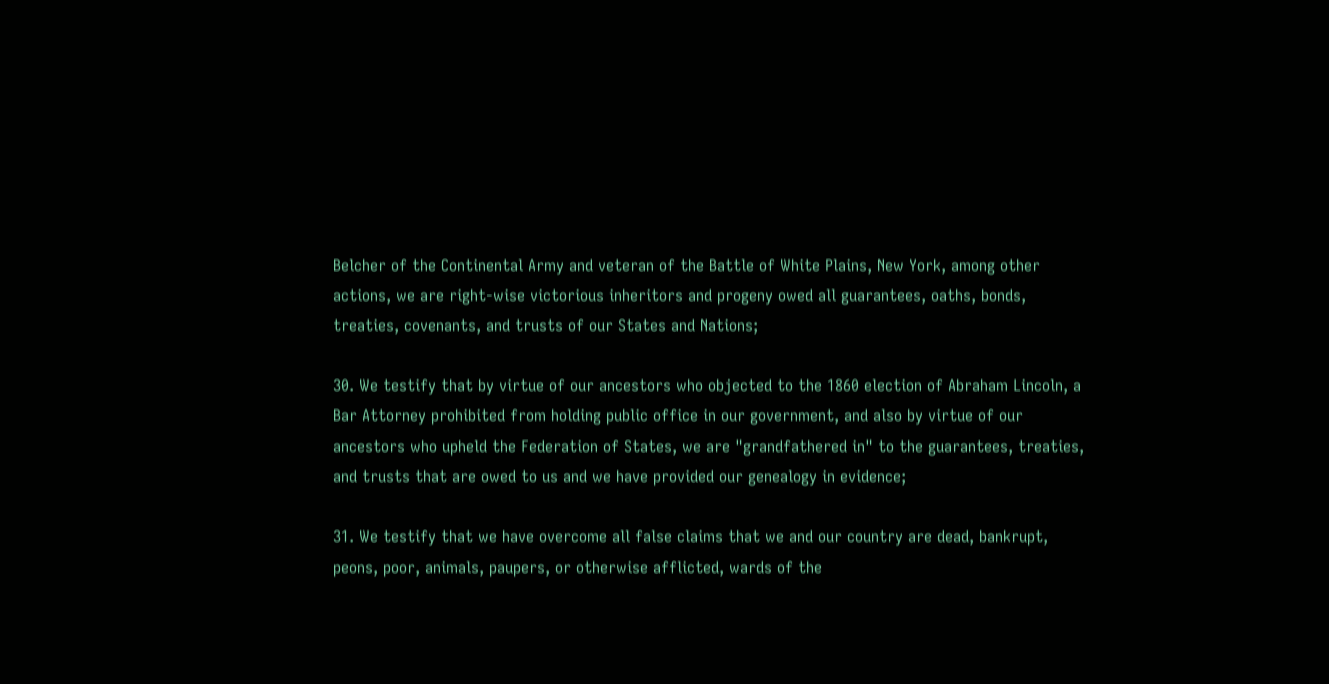Belcher of the Continental Army and veteran of the Battle of White Plains, New York, among other actions, we are right-wise victorious inheritors and progeny owed all guarantees, oaths, bonds, treaties, covenants, and trusts of our States and Nations;

30. We testify that by virtue of our ancestors who objected to the 1860 election of Abraham Lincoln, a Bar Attorney prohibited from holding public office in our government, and also by virtue of our ancestors who upheld the Federation of States, we are "grandfathered in" to the guarantees, treaties, and trusts that are owed to us and we have provided our genealogy in evidence;

31. We testify that we have overcome all false claims that we and our country are dead, bankrupt, peons, poor, animals, paupers, or otherwise afflicted, wards of the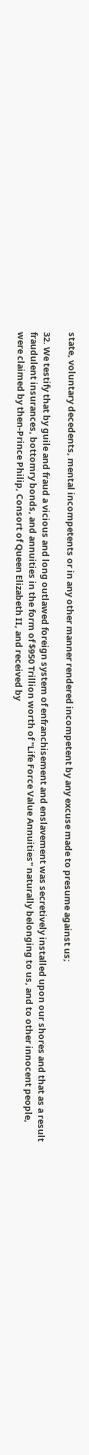state, voluntary decedents, mental incompetents or in any other manner rendered incompetent by any excuse made to presume against us;

32. We testify that by guile and fraud a vicious and long outlawed foreign system of enfranchisement and enslavement was secretively installed upon our shores and that as a result fraudulent insurances, bottomry bonds, and annuities in the form of $950 Trillion worth of "Life Force Value Annuities" naturally belonging to us, and to other innocent people, were claimed by then-Prince Philip, Consort of Queen Elizabeth II, and received by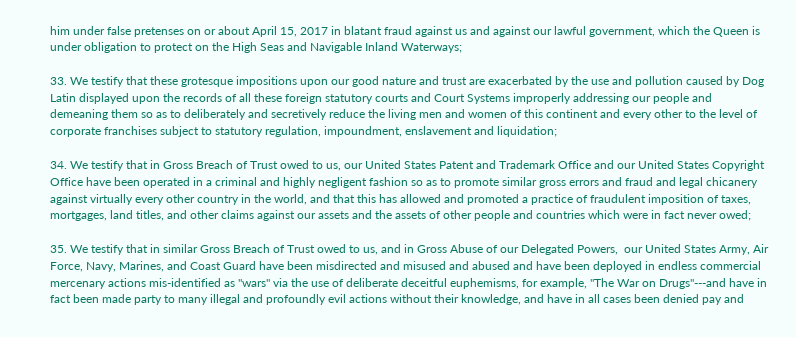him under false pretenses on or about April 15, 2017 in blatant fraud against us and against our lawful government, which the Queen is under obligation to protect on the High Seas and Navigable Inland Waterways;

33. We testify that these grotesque impositions upon our good nature and trust are exacerbated by the use and pollution caused by Dog Latin displayed upon the records of all these foreign statutory courts and Court Systems improperly addressing our people and demeaning them so as to deliberately and secretively reduce the living men and women of this continent and every other to the level of corporate franchises subject to statutory regulation, impoundment, enslavement and liquidation;

34. We testify that in Gross Breach of Trust owed to us, our United States Patent and Trademark Office and our United States Copyright Office have been operated in a criminal and highly negligent fashion so as to promote similar gross errors and fraud and legal chicanery against virtually every other country in the world, and that this has allowed and promoted a practice of fraudulent imposition of taxes, mortgages, land titles, and other claims against our assets and the assets of other people and countries which were in fact never owed;

35. We testify that in similar Gross Breach of Trust owed to us, and in Gross Abuse of our Delegated Powers,  our United States Army, Air Force, Navy, Marines, and Coast Guard have been misdirected and misused and abused and have been deployed in endless commercial mercenary actions mis-identified as "wars" via the use of deliberate deceitful euphemisms, for example, "The War on Drugs"---and have in fact been made party to many illegal and profoundly evil actions without their knowledge, and have in all cases been denied pay and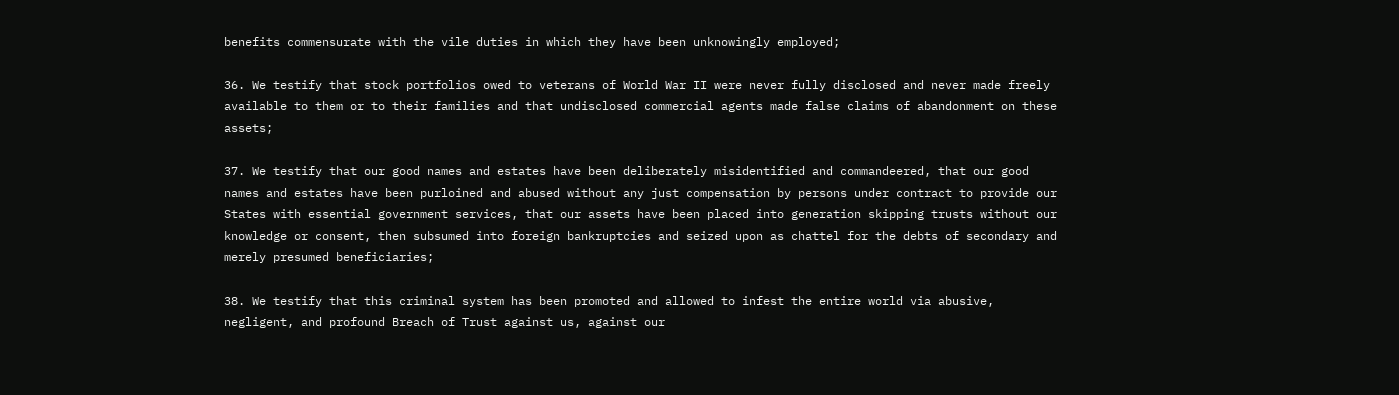benefits commensurate with the vile duties in which they have been unknowingly employed;

36. We testify that stock portfolios owed to veterans of World War II were never fully disclosed and never made freely available to them or to their families and that undisclosed commercial agents made false claims of abandonment on these assets;

37. We testify that our good names and estates have been deliberately misidentified and commandeered, that our good names and estates have been purloined and abused without any just compensation by persons under contract to provide our States with essential government services, that our assets have been placed into generation skipping trusts without our knowledge or consent, then subsumed into foreign bankruptcies and seized upon as chattel for the debts of secondary and merely presumed beneficiaries;

38. We testify that this criminal system has been promoted and allowed to infest the entire world via abusive, negligent, and profound Breach of Trust against us, against our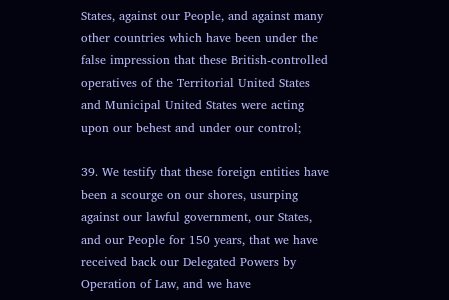States, against our People, and against many other countries which have been under the false impression that these British-controlled operatives of the Territorial United States and Municipal United States were acting upon our behest and under our control;

39. We testify that these foreign entities have been a scourge on our shores, usurping against our lawful government, our States, and our People for 150 years, that we have received back our Delegated Powers by Operation of Law, and we have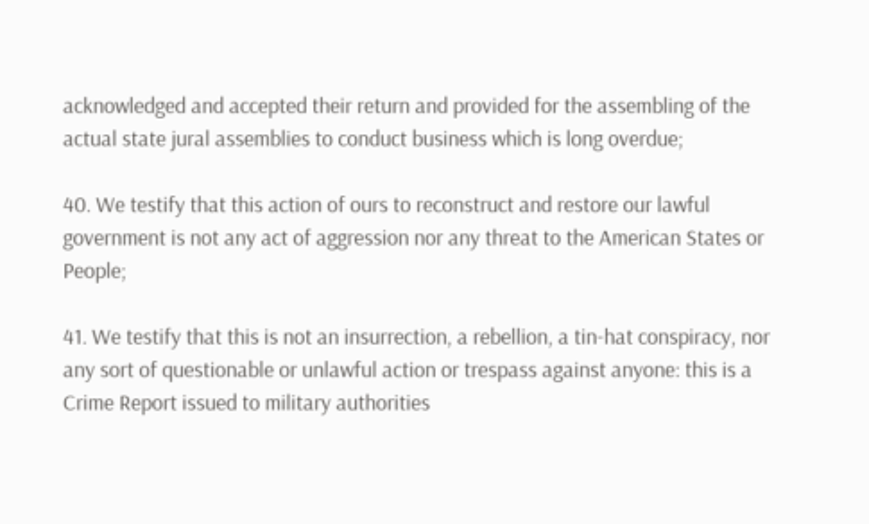acknowledged and accepted their return and provided for the assembling of the actual state jural assemblies to conduct business which is long overdue;

40. We testify that this action of ours to reconstruct and restore our lawful government is not any act of aggression nor any threat to the American States or People;

41. We testify that this is not an insurrection, a rebellion, a tin-hat conspiracy, nor any sort of questionable or unlawful action or trespass against anyone: this is a Crime Report issued to military authorities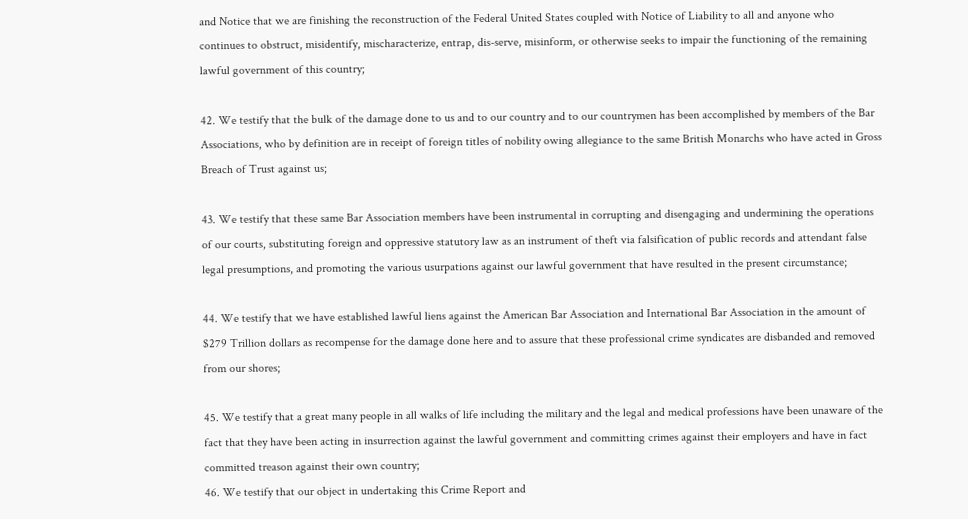and Notice that we are finishing the reconstruction of the Federal United States coupled with Notice of Liability to all and anyone who continues to obstruct, misidentify, mischaracterize, entrap, dis-serve, misinform, or otherwise seeks to impair the functioning of the remaining lawful government of this country;

42. We testify that the bulk of the damage done to us and to our country and to our countrymen has been accomplished by members of the Bar Associations, who by definition are in receipt of foreign titles of nobility owing allegiance to the same British Monarchs who have acted in Gross Breach of Trust against us;

43. We testify that these same Bar Association members have been instrumental in corrupting and disengaging and undermining the operations of our courts, substituting foreign and oppressive statutory law as an instrument of theft via falsification of public records and attendant false legal presumptions, and promoting the various usurpations against our lawful government that have resulted in the present circumstance;

44. We testify that we have established lawful liens against the American Bar Association and International Bar Association in the amount of $279 Trillion dollars as recompense for the damage done here and to assure that these professional crime syndicates are disbanded and removed from our shores;

45. We testify that a great many people in all walks of life including the military and the legal and medical professions have been unaware of the fact that they have been acting in insurrection against the lawful government and committing crimes against their employers and have in fact committed treason against their own country;
46. We testify that our object in undertaking this Crime Report and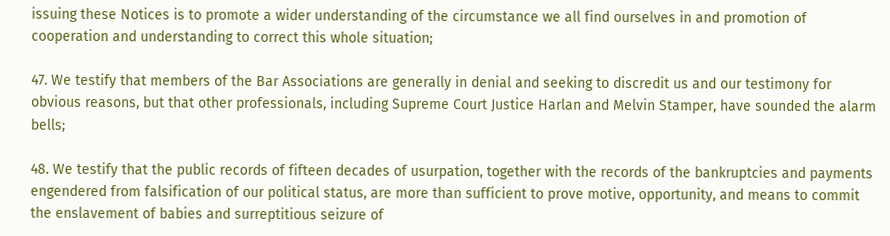issuing these Notices is to promote a wider understanding of the circumstance we all find ourselves in and promotion of cooperation and understanding to correct this whole situation;

47. We testify that members of the Bar Associations are generally in denial and seeking to discredit us and our testimony for obvious reasons, but that other professionals, including Supreme Court Justice Harlan and Melvin Stamper, have sounded the alarm bells;

48. We testify that the public records of fifteen decades of usurpation, together with the records of the bankruptcies and payments engendered from falsification of our political status, are more than sufficient to prove motive, opportunity, and means to commit the enslavement of babies and surreptitious seizure of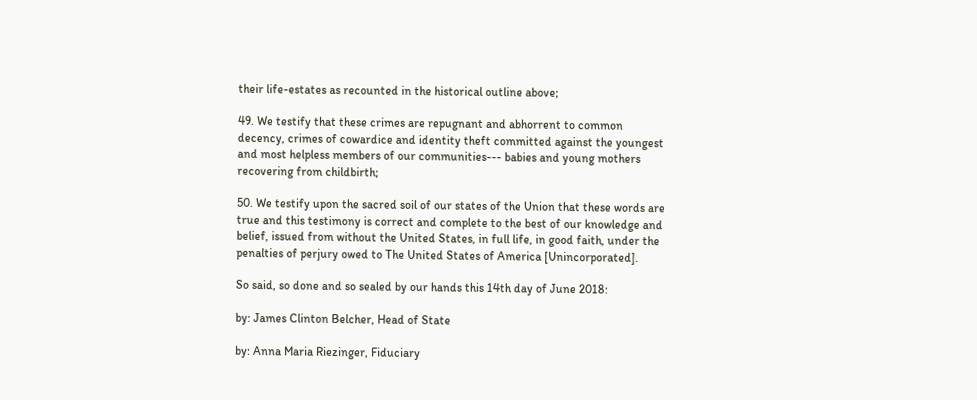their life-estates as recounted in the historical outline above;

49. We testify that these crimes are repugnant and abhorrent to common decency, crimes of cowardice and identity theft committed against the youngest and most helpless members of our communities--- babies and young mothers recovering from childbirth;

50. We testify upon the sacred soil of our states of the Union that these words are true and this testimony is correct and complete to the best of our knowledge and belief, issued from without the United States, in full life, in good faith, under the penalties of perjury owed to The United States of America [Unincorporated].

So said, so done and so sealed by our hands this 14th day of June 2018:

by: James Clinton Belcher, Head of State

by: Anna Maria Riezinger, Fiduciary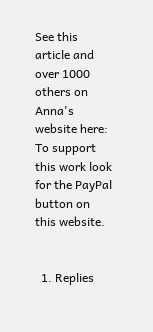See this article and over 1000 others on Anna's website here:
To support this work look for the PayPal button on this website.


  1. Replies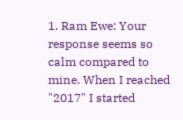1. Ram Ewe: Your response seems so calm compared to mine. When I reached "2017" I started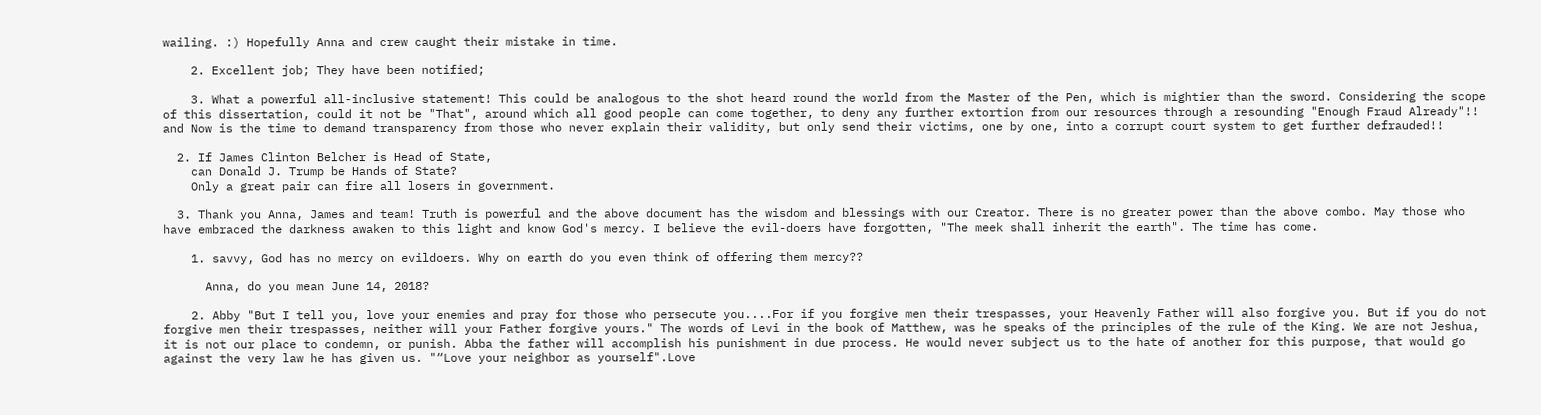wailing. :) Hopefully Anna and crew caught their mistake in time.

    2. Excellent job; They have been notified;

    3. What a powerful all-inclusive statement! This could be analogous to the shot heard round the world from the Master of the Pen, which is mightier than the sword. Considering the scope of this dissertation, could it not be "That", around which all good people can come together, to deny any further extortion from our resources through a resounding "Enough Fraud Already"!! and Now is the time to demand transparency from those who never explain their validity, but only send their victims, one by one, into a corrupt court system to get further defrauded!!

  2. If James Clinton Belcher is Head of State,
    can Donald J. Trump be Hands of State?
    Only a great pair can fire all losers in government.

  3. Thank you Anna, James and team! Truth is powerful and the above document has the wisdom and blessings with our Creator. There is no greater power than the above combo. May those who have embraced the darkness awaken to this light and know God's mercy. I believe the evil-doers have forgotten, "The meek shall inherit the earth". The time has come.

    1. savvy, God has no mercy on evildoers. Why on earth do you even think of offering them mercy??

      Anna, do you mean June 14, 2018?

    2. Abby "But I tell you, love your enemies and pray for those who persecute you....For if you forgive men their trespasses, your Heavenly Father will also forgive you. But if you do not forgive men their trespasses, neither will your Father forgive yours." The words of Levi in the book of Matthew, was he speaks of the principles of the rule of the King. We are not Jeshua, it is not our place to condemn, or punish. Abba the father will accomplish his punishment in due process. He would never subject us to the hate of another for this purpose, that would go against the very law he has given us. "“Love your neighbor as yourself".Love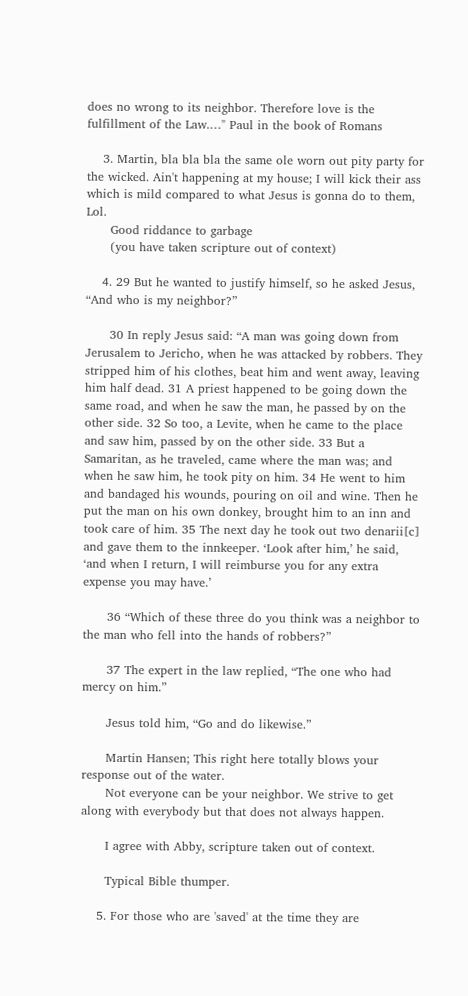does no wrong to its neighbor. Therefore love is the fulfillment of the Law.…" Paul in the book of Romans

    3. Martin, bla bla bla the same ole worn out pity party for the wicked. Ain't happening at my house; I will kick their ass which is mild compared to what Jesus is gonna do to them, Lol.
      Good riddance to garbage
      (you have taken scripture out of context)

    4. 29 But he wanted to justify himself, so he asked Jesus, “And who is my neighbor?”

      30 In reply Jesus said: “A man was going down from Jerusalem to Jericho, when he was attacked by robbers. They stripped him of his clothes, beat him and went away, leaving him half dead. 31 A priest happened to be going down the same road, and when he saw the man, he passed by on the other side. 32 So too, a Levite, when he came to the place and saw him, passed by on the other side. 33 But a Samaritan, as he traveled, came where the man was; and when he saw him, he took pity on him. 34 He went to him and bandaged his wounds, pouring on oil and wine. Then he put the man on his own donkey, brought him to an inn and took care of him. 35 The next day he took out two denarii[c] and gave them to the innkeeper. ‘Look after him,’ he said, ‘and when I return, I will reimburse you for any extra expense you may have.’

      36 “Which of these three do you think was a neighbor to the man who fell into the hands of robbers?”

      37 The expert in the law replied, “The one who had mercy on him.”

      Jesus told him, “Go and do likewise.”

      Martin Hansen; This right here totally blows your response out of the water.
      Not everyone can be your neighbor. We strive to get along with everybody but that does not always happen.

      I agree with Abby, scripture taken out of context.

      Typical Bible thumper.

    5. For those who are 'saved' at the time they are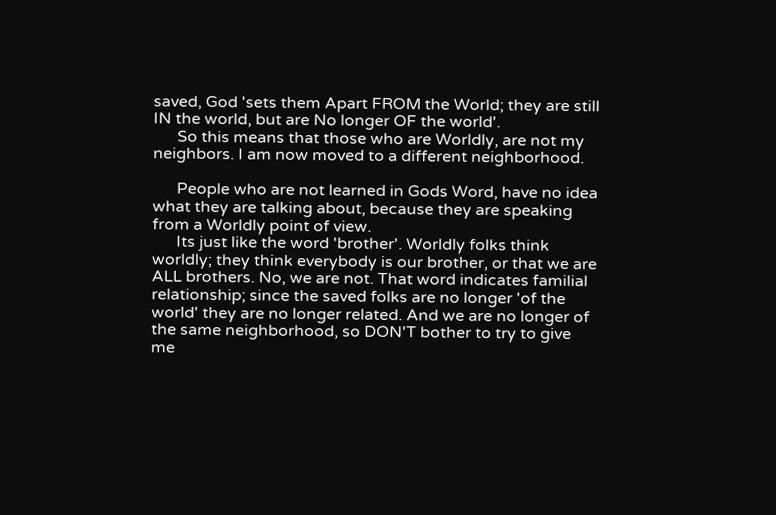saved, God 'sets them Apart FROM the World; they are still IN the world, but are No longer OF the world'.
      So this means that those who are Worldly, are not my neighbors. I am now moved to a different neighborhood.

      People who are not learned in Gods Word, have no idea what they are talking about, because they are speaking from a Worldly point of view.
      Its just like the word 'brother'. Worldly folks think worldly; they think everybody is our brother, or that we are ALL brothers. No, we are not. That word indicates familial relationship; since the saved folks are no longer 'of the world' they are no longer related. And we are no longer of the same neighborhood, so DON'T bother to try to give me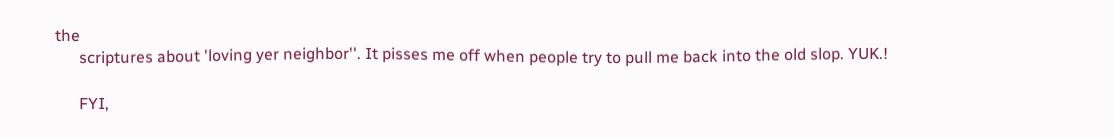the
      scriptures about 'loving yer neighbor''. It pisses me off when people try to pull me back into the old slop. YUK.!

      FYI,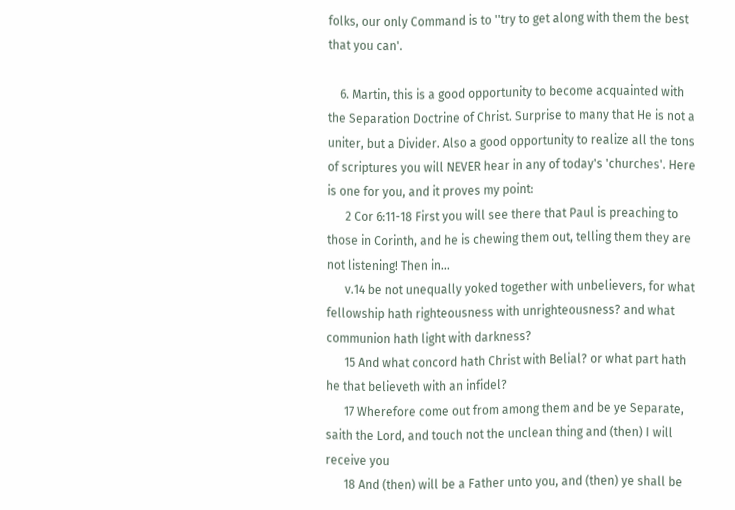folks, our only Command is to ''try to get along with them the best that you can'.

    6. Martin, this is a good opportunity to become acquainted with the Separation Doctrine of Christ. Surprise to many that He is not a uniter, but a Divider. Also a good opportunity to realize all the tons of scriptures you will NEVER hear in any of today's 'churches'. Here is one for you, and it proves my point:
      2 Cor 6:11-18 First you will see there that Paul is preaching to those in Corinth, and he is chewing them out, telling them they are not listening! Then in...
      v.14 be not unequally yoked together with unbelievers, for what fellowship hath righteousness with unrighteousness? and what communion hath light with darkness?
      15 And what concord hath Christ with Belial? or what part hath he that believeth with an infidel?
      17 Wherefore come out from among them and be ye Separate, saith the Lord, and touch not the unclean thing and (then) I will receive you
      18 And (then) will be a Father unto you, and (then) ye shall be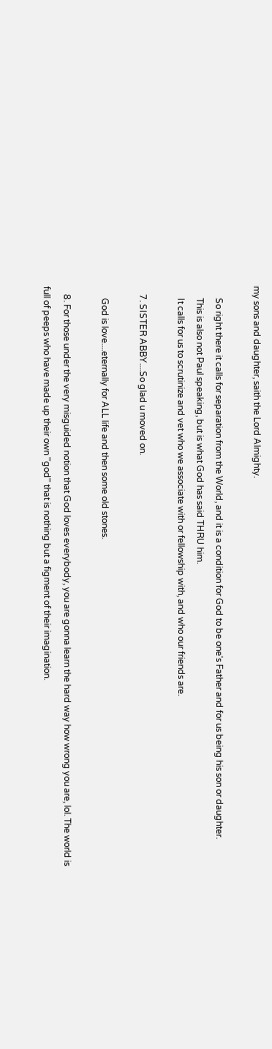my sons and daughter, saith the Lord Almighty.

      So right there it calls for separation from the World, and it is a condition for God to be one's Father and for us being his son or daughter.
      This is also not Paul speaking, but is what God has said THRU him.
      It calls for us to scrutinize and vet who we associate with or fellowship with, and who our friends are.

    7. SISTER ABBY....So glad u moved on.

      God is love....eternally for ALL life and then some old stones.

    8. For those under the very misguided notion that God loves everybody, you are gonna learn the hard way how wrong you are, lol. The world is full of peeps who have made up their own ''god'' that is nothing but a figment of their imagination.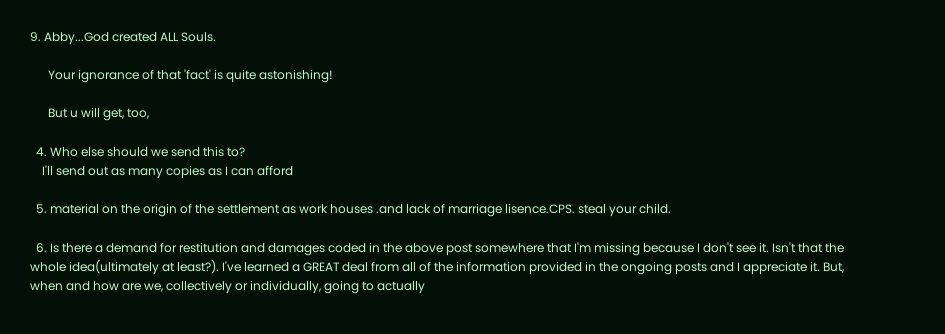9. Abby...God created ALL Souls.

      Your ignorance of that 'fact' is quite astonishing!

      But u will get, too,

  4. Who else should we send this to?
    I'll send out as many copies as I can afford

  5. material on the origin of the settlement as work houses .and lack of marriage lisence.CPS. steal your child.

  6. Is there a demand for restitution and damages coded in the above post somewhere that I'm missing because I don't see it. Isn't that the whole idea(ultimately at least?). I've learned a GREAT deal from all of the information provided in the ongoing posts and I appreciate it. But, when and how are we, collectively or individually, going to actually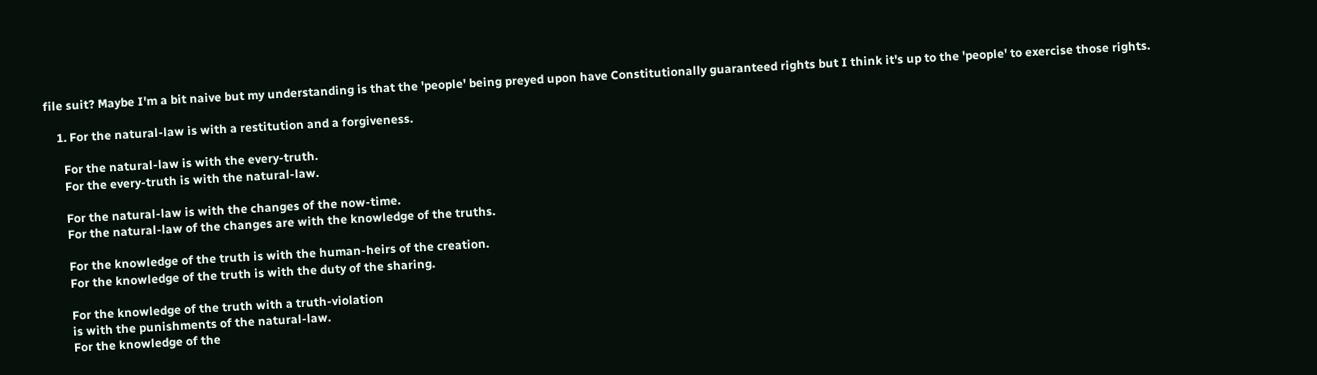file suit? Maybe I'm a bit naive but my understanding is that the 'people' being preyed upon have Constitutionally guaranteed rights but I think it's up to the 'people' to exercise those rights.

    1. For the natural-law is with a restitution and a forgiveness.

      For the natural-law is with the every-truth.
      For the every-truth is with the natural-law.

      For the natural-law is with the changes of the now-time.
      For the natural-law of the changes are with the knowledge of the truths.

      For the knowledge of the truth is with the human-heirs of the creation.
      For the knowledge of the truth is with the duty of the sharing.

      For the knowledge of the truth with a truth-violation
      is with the punishments of the natural-law.
      For the knowledge of the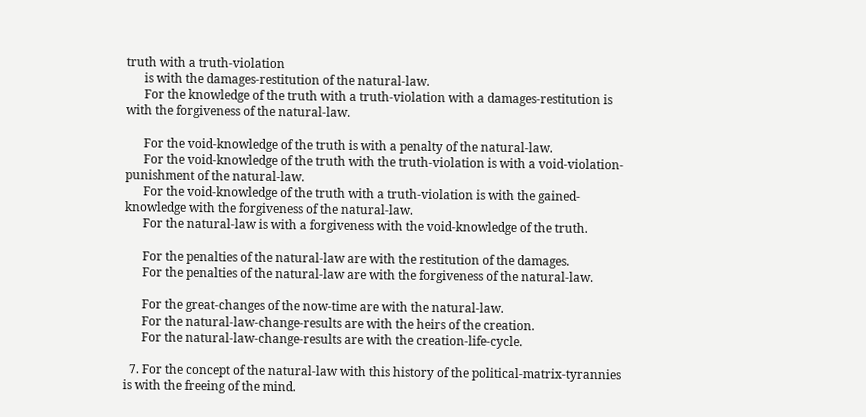truth with a truth-violation
      is with the damages-restitution of the natural-law.
      For the knowledge of the truth with a truth-violation with a damages-restitution is with the forgiveness of the natural-law.

      For the void-knowledge of the truth is with a penalty of the natural-law.
      For the void-knowledge of the truth with the truth-violation is with a void-violation-punishment of the natural-law.
      For the void-knowledge of the truth with a truth-violation is with the gained-knowledge with the forgiveness of the natural-law.
      For the natural-law is with a forgiveness with the void-knowledge of the truth.

      For the penalties of the natural-law are with the restitution of the damages.
      For the penalties of the natural-law are with the forgiveness of the natural-law.

      For the great-changes of the now-time are with the natural-law.
      For the natural-law-change-results are with the heirs of the creation.
      For the natural-law-change-results are with the creation-life-cycle.

  7. For the concept of the natural-law with this history of the political-matrix-tyrannies is with the freeing of the mind.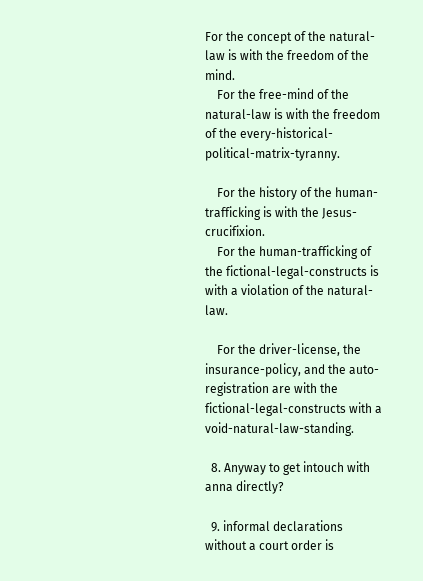For the concept of the natural-law is with the freedom of the mind.
    For the free-mind of the natural-law is with the freedom of the every-historical-political-matrix-tyranny.

    For the history of the human-trafficking is with the Jesus-crucifixion.
    For the human-trafficking of the fictional-legal-constructs is with a violation of the natural-law.

    For the driver-license, the insurance-policy, and the auto-registration are with the fictional-legal-constructs with a void-natural-law-standing.

  8. Anyway to get intouch with anna directly?

  9. informal declarations without a court order is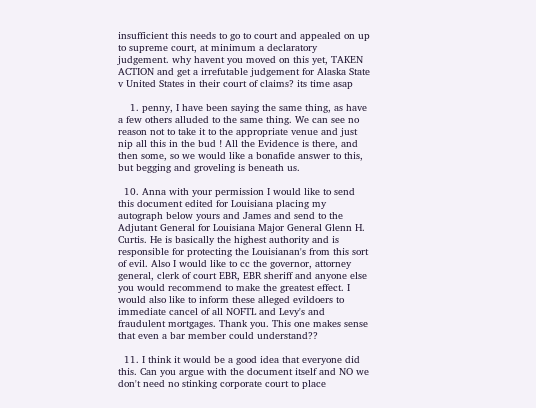insufficient this needs to go to court and appealed on up to supreme court, at minimum a declaratory judgement. why havent you moved on this yet, TAKEN ACTION and get a irrefutable judgement for Alaska State v United States in their court of claims? its time asap

    1. penny, I have been saying the same thing, as have a few others alluded to the same thing. We can see no reason not to take it to the appropriate venue and just nip all this in the bud ! All the Evidence is there, and then some, so we would like a bonafide answer to this, but begging and groveling is beneath us.

  10. Anna with your permission I would like to send this document edited for Louisiana placing my autograph below yours and James and send to the Adjutant General for Louisiana Major General Glenn H. Curtis. He is basically the highest authority and is responsible for protecting the Louisianan's from this sort of evil. Also I would like to cc the governor, attorney general, clerk of court EBR, EBR sheriff and anyone else you would recommend to make the greatest effect. I would also like to inform these alleged evildoers to immediate cancel of all NOFTL and Levy's and fraudulent mortgages. Thank you. This one makes sense that even a bar member could understand??

  11. I think it would be a good idea that everyone did this. Can you argue with the document itself and NO we don't need no stinking corporate court to place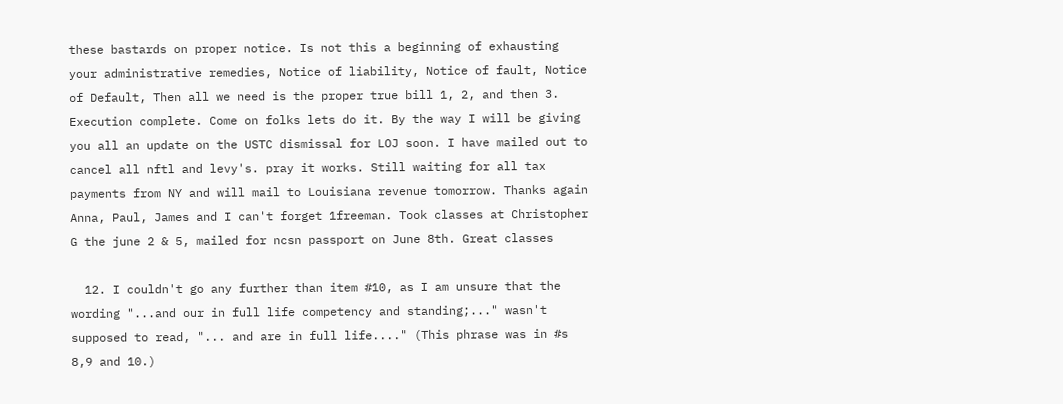these bastards on proper notice. Is not this a beginning of exhausting your administrative remedies, Notice of liability, Notice of fault, Notice of Default, Then all we need is the proper true bill 1, 2, and then 3. Execution complete. Come on folks lets do it. By the way I will be giving you all an update on the USTC dismissal for LOJ soon. I have mailed out to cancel all nftl and levy's. pray it works. Still waiting for all tax payments from NY and will mail to Louisiana revenue tomorrow. Thanks again Anna, Paul, James and I can't forget 1freeman. Took classes at Christopher G the june 2 & 5, mailed for ncsn passport on June 8th. Great classes

  12. I couldn't go any further than item #10, as I am unsure that the wording "...and our in full life competency and standing;..." wasn't supposed to read, "... and are in full life...." (This phrase was in #s 8,9 and 10.)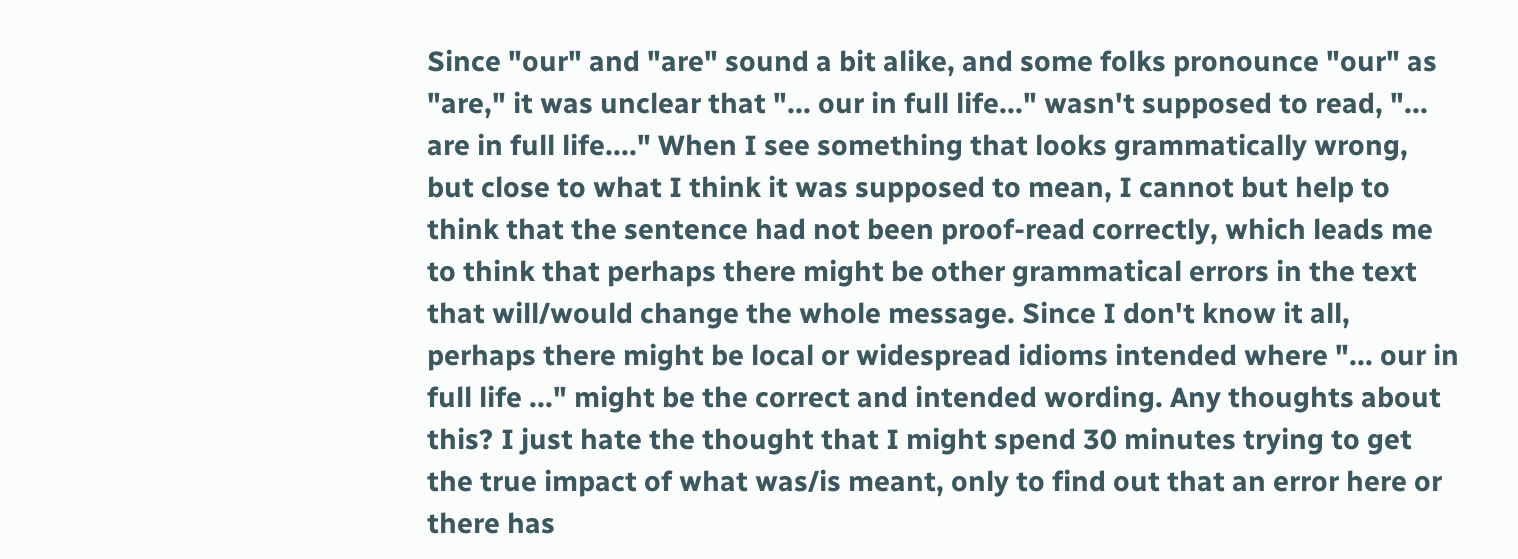Since "our" and "are" sound a bit alike, and some folks pronounce "our" as "are," it was unclear that "... our in full life..." wasn't supposed to read, "... are in full life...." When I see something that looks grammatically wrong, but close to what I think it was supposed to mean, I cannot but help to think that the sentence had not been proof-read correctly, which leads me to think that perhaps there might be other grammatical errors in the text that will/would change the whole message. Since I don't know it all, perhaps there might be local or widespread idioms intended where "... our in full life ..." might be the correct and intended wording. Any thoughts about this? I just hate the thought that I might spend 30 minutes trying to get the true impact of what was/is meant, only to find out that an error here or there has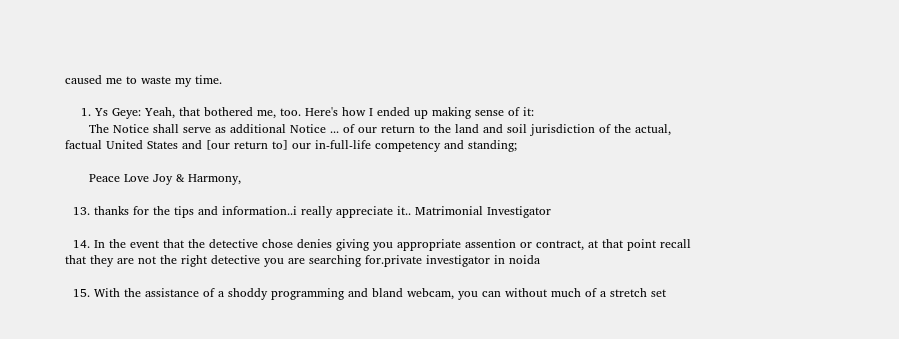caused me to waste my time.

    1. Ys Geye: Yeah, that bothered me, too. Here's how I ended up making sense of it:
      The Notice shall serve as additional Notice ... of our return to the land and soil jurisdiction of the actual, factual United States and [our return to] our in-full-life competency and standing;

      Peace Love Joy & Harmony,

  13. thanks for the tips and information..i really appreciate it.. Matrimonial Investigator

  14. In the event that the detective chose denies giving you appropriate assention or contract, at that point recall that they are not the right detective you are searching for.private investigator in noida

  15. With the assistance of a shoddy programming and bland webcam, you can without much of a stretch set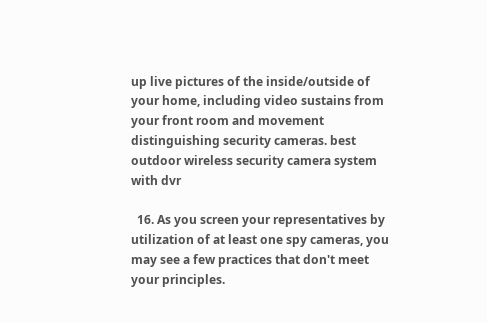up live pictures of the inside/outside of your home, including video sustains from your front room and movement distinguishing security cameras. best outdoor wireless security camera system with dvr

  16. As you screen your representatives by utilization of at least one spy cameras, you may see a few practices that don't meet your principles.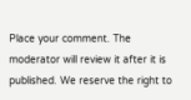Place your comment. The moderator will review it after it is published. We reserve the right to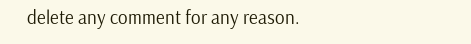delete any comment for any reason.